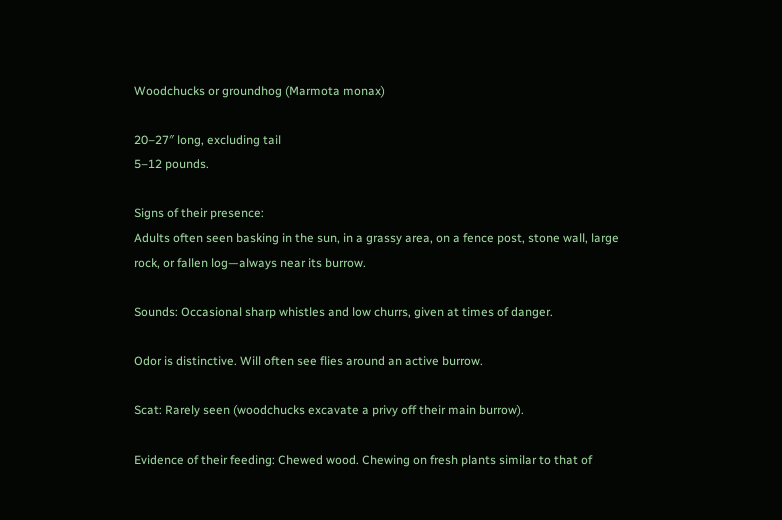Woodchucks or groundhog (Marmota monax)

20–27″ long, excluding tail
5–12 pounds.

Signs of their presence:
Adults often seen basking in the sun, in a grassy area, on a fence post, stone wall, large rock, or fallen log—always near its burrow.

Sounds: Occasional sharp whistles and low churrs, given at times of danger.

Odor is distinctive. Will often see flies around an active burrow.

Scat: Rarely seen (woodchucks excavate a privy off their main burrow).

Evidence of their feeding: Chewed wood. Chewing on fresh plants similar to that of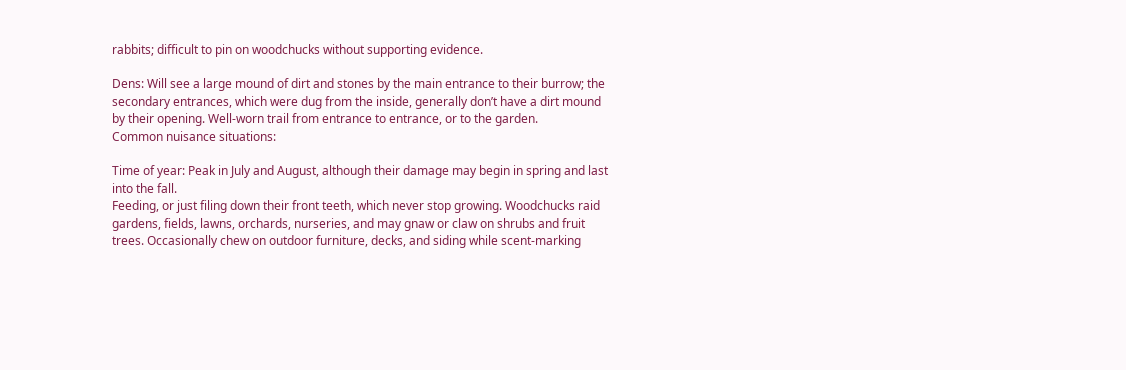rabbits; difficult to pin on woodchucks without supporting evidence.

Dens: Will see a large mound of dirt and stones by the main entrance to their burrow; the secondary entrances, which were dug from the inside, generally don’t have a dirt mound by their opening. Well-worn trail from entrance to entrance, or to the garden.
Common nuisance situations:

Time of year: Peak in July and August, although their damage may begin in spring and last into the fall.
Feeding, or just filing down their front teeth, which never stop growing. Woodchucks raid gardens, fields, lawns, orchards, nurseries, and may gnaw or claw on shrubs and fruit trees. Occasionally chew on outdoor furniture, decks, and siding while scent-marking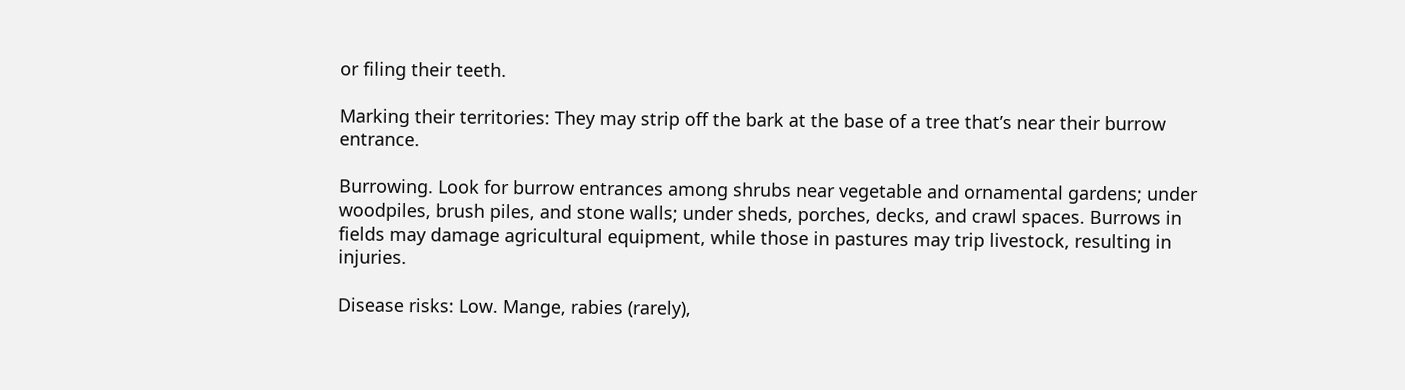or filing their teeth.

Marking their territories: They may strip off the bark at the base of a tree that’s near their burrow entrance.

Burrowing. Look for burrow entrances among shrubs near vegetable and ornamental gardens; under woodpiles, brush piles, and stone walls; under sheds, porches, decks, and crawl spaces. Burrows in fields may damage agricultural equipment, while those in pastures may trip livestock, resulting in injuries.

Disease risks: Low. Mange, rabies (rarely),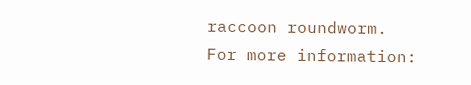raccoon roundworm.
For more information: